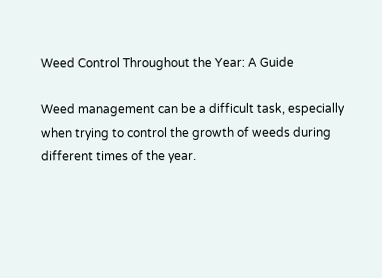Weed Control Throughout the Year: A Guide

Weed management can be a difficult task, especially when trying to control the growth of weeds during different times of the year.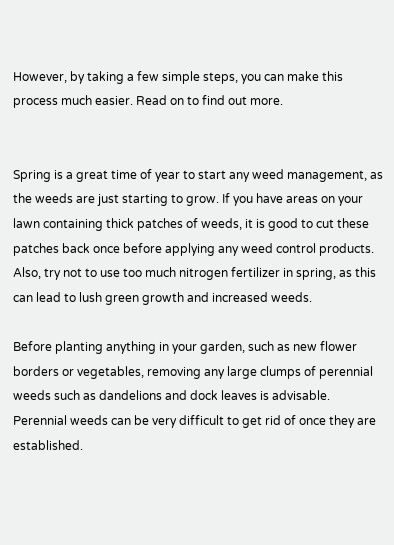However, by taking a few simple steps, you can make this process much easier. Read on to find out more.


Spring is a great time of year to start any weed management, as the weeds are just starting to grow. If you have areas on your lawn containing thick patches of weeds, it is good to cut these patches back once before applying any weed control products. Also, try not to use too much nitrogen fertilizer in spring, as this can lead to lush green growth and increased weeds.

Before planting anything in your garden, such as new flower borders or vegetables, removing any large clumps of perennial weeds such as dandelions and dock leaves is advisable. Perennial weeds can be very difficult to get rid of once they are established.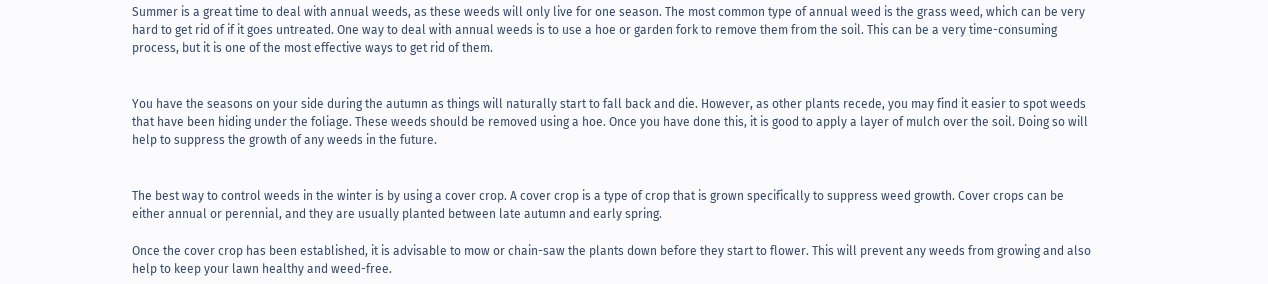Summer is a great time to deal with annual weeds, as these weeds will only live for one season. The most common type of annual weed is the grass weed, which can be very hard to get rid of if it goes untreated. One way to deal with annual weeds is to use a hoe or garden fork to remove them from the soil. This can be a very time-consuming process, but it is one of the most effective ways to get rid of them.


You have the seasons on your side during the autumn as things will naturally start to fall back and die. However, as other plants recede, you may find it easier to spot weeds that have been hiding under the foliage. These weeds should be removed using a hoe. Once you have done this, it is good to apply a layer of mulch over the soil. Doing so will help to suppress the growth of any weeds in the future.


The best way to control weeds in the winter is by using a cover crop. A cover crop is a type of crop that is grown specifically to suppress weed growth. Cover crops can be either annual or perennial, and they are usually planted between late autumn and early spring.

Once the cover crop has been established, it is advisable to mow or chain-saw the plants down before they start to flower. This will prevent any weeds from growing and also help to keep your lawn healthy and weed-free.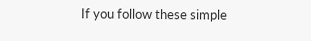If you follow these simple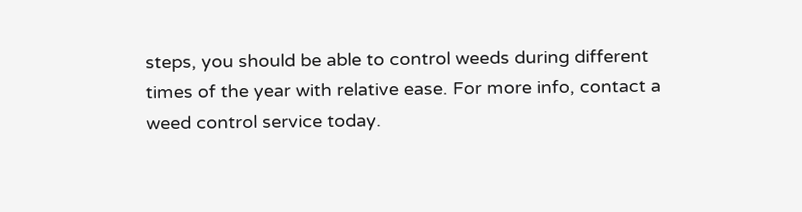steps, you should be able to control weeds during different times of the year with relative ease. For more info, contact a weed control service today.